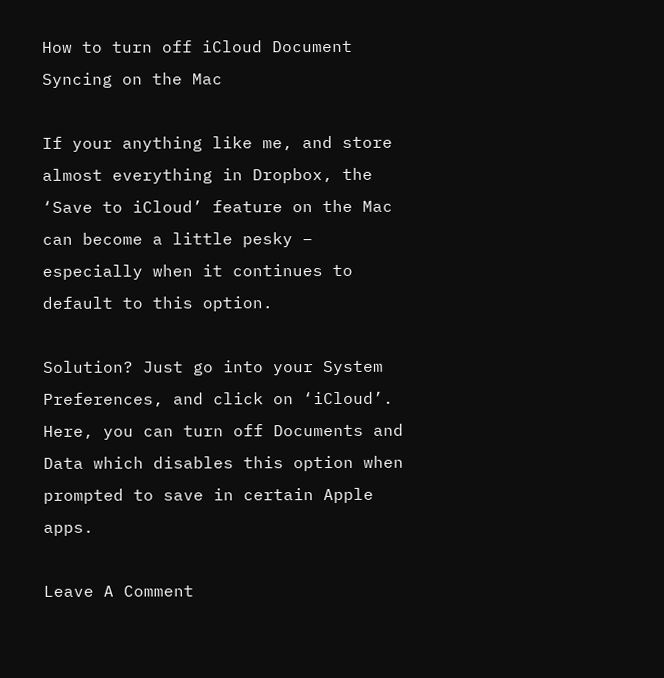How to turn off iCloud Document Syncing on the Mac

If your anything like me, and store almost everything in Dropbox, the ‘Save to iCloud’ feature on the Mac can become a little pesky – especially when it continues to default to this option.

Solution? Just go into your System Preferences, and click on ‘iCloud’. Here, you can turn off Documents and Data which disables this option when prompted to save in certain Apple apps.

Leave A Comment